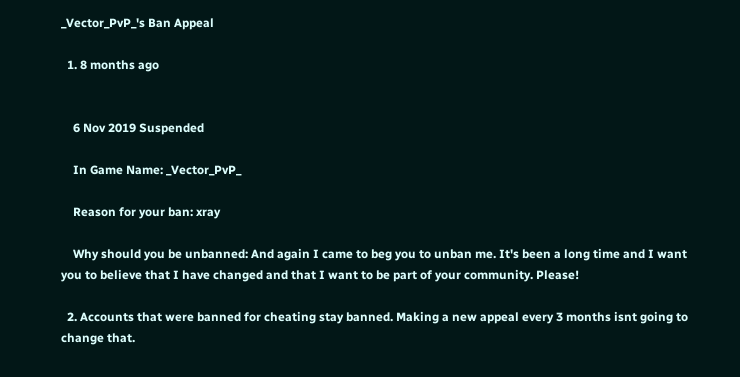_Vector_PvP_'s Ban Appeal

  1. 8 months ago


    6 Nov 2019 Suspended

    In Game Name: _Vector_PvP_

    Reason for your ban: xray

    Why should you be unbanned: And again I came to beg you to unban me. It's been a long time and I want you to believe that I have changed and that I want to be part of your community. Please!

  2. Accounts that were banned for cheating stay banned. Making a new appeal every 3 months isnt going to change that.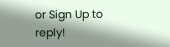or Sign Up to reply!